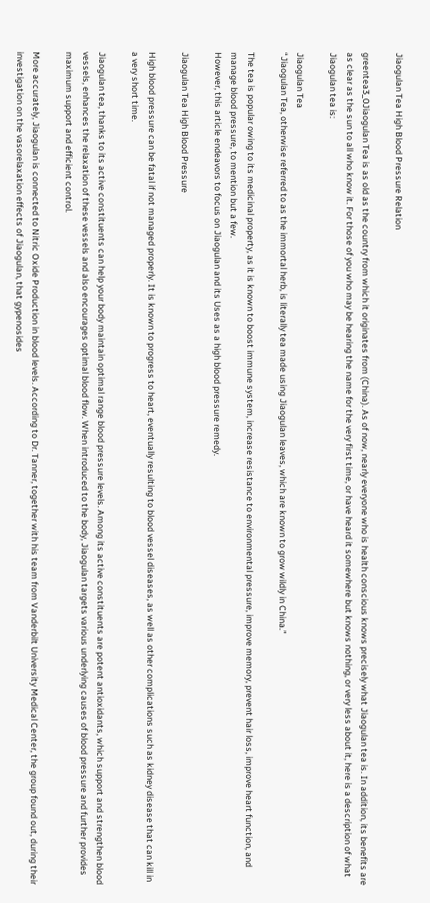Jiaogulan Tea High Blood Pressure Relation

greentea3_0Jiaogulan Tea is as old as the country from which it originates from (China). As of now, nearly everyone who is health conscious knows precisely what Jiaogulan tea is. In addition, its benefits are as clear as the sun to all who know it. For those of you who may be hearing the name for the very first time, or have heard it somewhere but knows nothing, or very less about it, here is a description of what Jiaogulan tea is:

Jiaogulan Tea
“Jiaogulan Tea, otherwise referred to as the immortal herb, is literally tea made using Jiaogulan leaves, which are known to grow wildly in China.”

The tea is popular owing to its medicinal property, as it is known to boost immune system, increase resistance to environmental pressure, improve memory, prevent hair loss, improve heart function, and manage blood pressure, to mention but a few.
However, this article endeavors to focus on Jiaogulan and its Uses as a high blood pressure remedy.

Jiaogulan Tea High Blood Pressure

High blood pressure can be fatal if not managed properly. It is known to progress to heart, eventually resulting to blood vessel diseases, as well as other complications such as kidney disease that can kill in a very short time.

Jiaogulan tea, thanks to its active constituents can help your body maintain optimal range blood pressure levels. Among its active constituents are potent antioxidants, which support and strengthen blood vessels, enhances the relaxation of these vessels and also encourages optimal blood flow. When introduced to the body, Jiaogulan targets various underlying causes of blood pressure and further provides maximum support and efficient control.

More accurately, Jiaogulan is connected to Nitric Oxide Production in blood levels. According to Dr. Tanner, together with his team from Vanderbilt University Medical Center, the group found out, during their investigation on the vasorelaxation effects of Jiaogulan, that gypenosides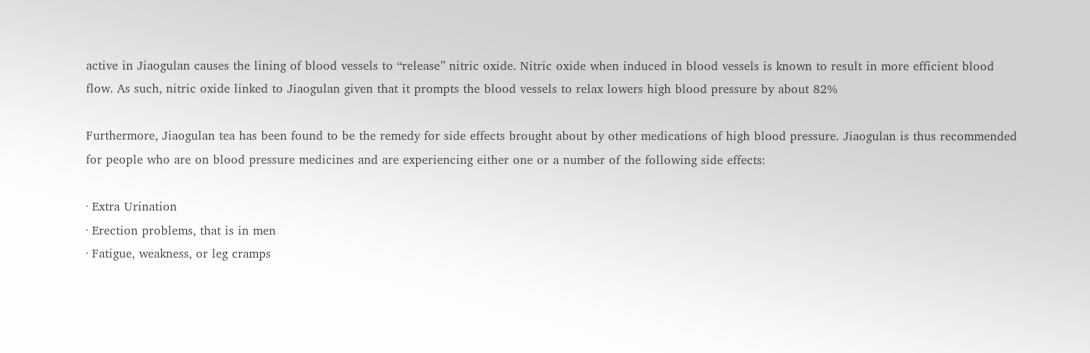active in Jiaogulan causes the lining of blood vessels to “release” nitric oxide. Nitric oxide when induced in blood vessels is known to result in more efficient blood flow. As such, nitric oxide linked to Jiaogulan given that it prompts the blood vessels to relax lowers high blood pressure by about 82%

Furthermore, Jiaogulan tea has been found to be the remedy for side effects brought about by other medications of high blood pressure. Jiaogulan is thus recommended for people who are on blood pressure medicines and are experiencing either one or a number of the following side effects:

· Extra Urination
· Erection problems, that is in men
· Fatigue, weakness, or leg cramps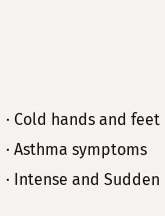· Cold hands and feet
· Asthma symptoms
· Intense and Sudden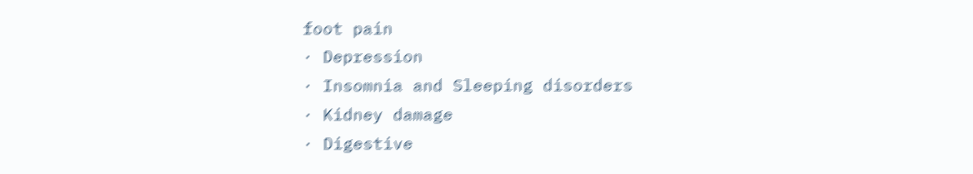foot pain
· Depression
· Insomnia and Sleeping disorders
· Kidney damage
· Digestive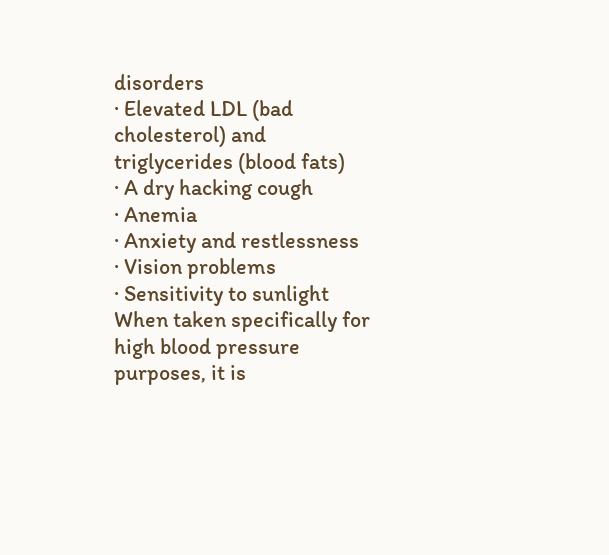disorders
· Elevated LDL (bad cholesterol) and triglycerides (blood fats)
· A dry hacking cough
· Anemia
· Anxiety and restlessness
· Vision problems
· Sensitivity to sunlight
When taken specifically for high blood pressure purposes, it is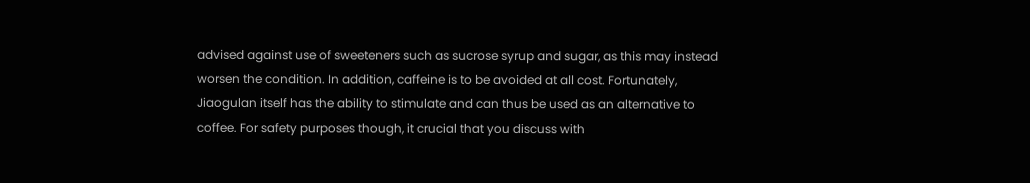advised against use of sweeteners such as sucrose syrup and sugar, as this may instead worsen the condition. In addition, caffeine is to be avoided at all cost. Fortunately, Jiaogulan itself has the ability to stimulate and can thus be used as an alternative to coffee. For safety purposes though, it crucial that you discuss with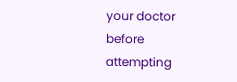your doctor before attempting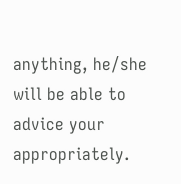anything, he/she will be able to advice your appropriately.